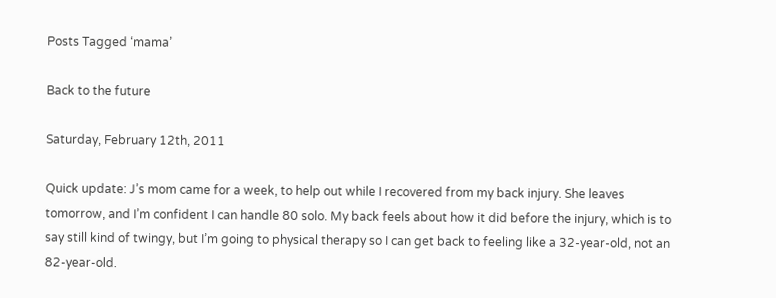Posts Tagged ‘mama’

Back to the future

Saturday, February 12th, 2011

Quick update: J’s mom came for a week, to help out while I recovered from my back injury. She leaves tomorrow, and I’m confident I can handle 80 solo. My back feels about how it did before the injury, which is to say still kind of twingy, but I’m going to physical therapy so I can get back to feeling like a 32-year-old, not an 82-year-old.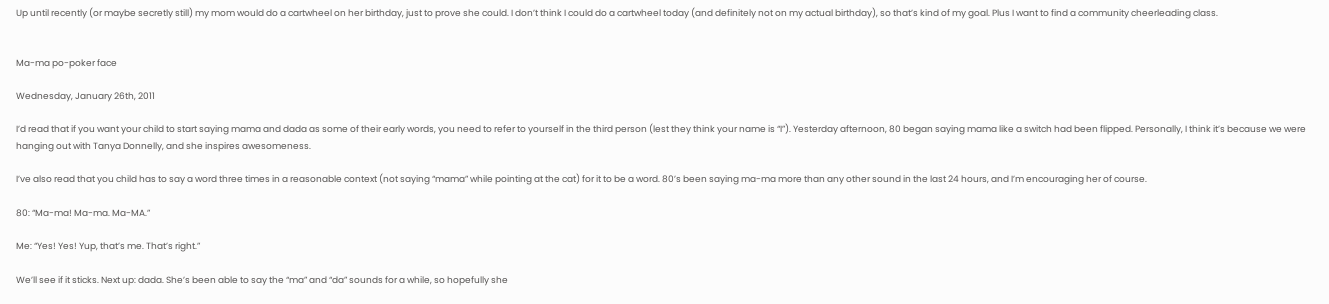Up until recently (or maybe secretly still) my mom would do a cartwheel on her birthday, just to prove she could. I don’t think I could do a cartwheel today (and definitely not on my actual birthday), so that’s kind of my goal. Plus I want to find a community cheerleading class.


Ma-ma po-poker face

Wednesday, January 26th, 2011

I’d read that if you want your child to start saying mama and dada as some of their early words, you need to refer to yourself in the third person (lest they think your name is “I”). Yesterday afternoon, 80 began saying mama like a switch had been flipped. Personally, I think it’s because we were hanging out with Tanya Donnelly, and she inspires awesomeness.

I’ve also read that you child has to say a word three times in a reasonable context (not saying “mama” while pointing at the cat) for it to be a word. 80’s been saying ma-ma more than any other sound in the last 24 hours, and I’m encouraging her of course.

80: “Ma-ma! Ma-ma. Ma-MA.”

Me: “Yes! Yes! Yup, that’s me. That’s right.”

We’ll see if it sticks. Next up: dada. She’s been able to say the “ma” and “da” sounds for a while, so hopefully she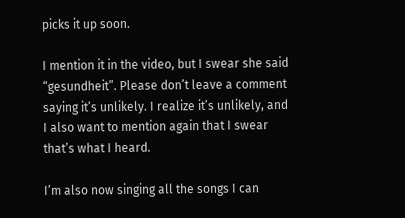picks it up soon.

I mention it in the video, but I swear she said “gesundheit”. Please don’t leave a comment saying it’s unlikely. I realize it’s unlikely, and I also want to mention again that I swear that’s what I heard.

I’m also now singing all the songs I can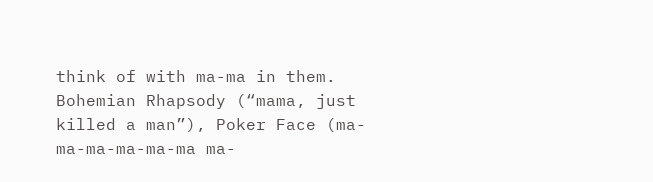think of with ma-ma in them. Bohemian Rhapsody (“mama, just killed a man”), Poker Face (ma-ma-ma-ma-ma-ma ma-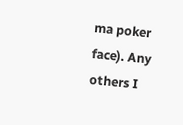ma poker face). Any others I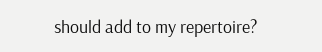should add to my repertoire?